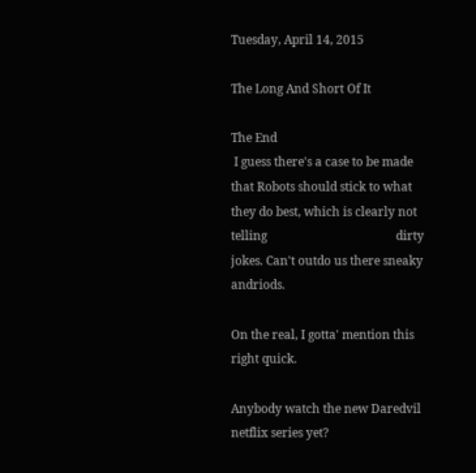Tuesday, April 14, 2015

The Long And Short Of It

The End
 I guess there's a case to be made that Robots should stick to what they do best, which is clearly not telling                                           dirty jokes. Can't outdo us there sneaky andriods.

On the real, I gotta' mention this right quick.

Anybody watch the new Daredvil netflix series yet?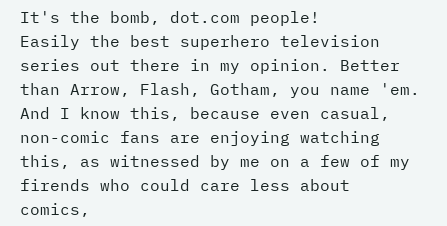It's the bomb, dot.com people!
Easily the best superhero television series out there in my opinion. Better than Arrow, Flash, Gotham, you name 'em.
And I know this, because even casual, non-comic fans are enjoying watching this, as witnessed by me on a few of my firends who could care less about comics,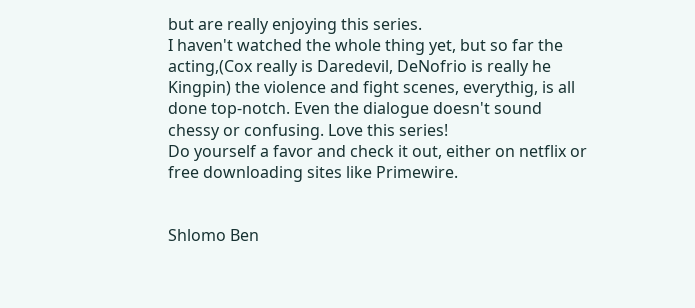but are really enjoying this series.
I haven't watched the whole thing yet, but so far the acting,(Cox really is Daredevil, DeNofrio is really he Kingpin) the violence and fight scenes, everythig, is all done top-notch. Even the dialogue doesn't sound chessy or confusing. Love this series!
Do yourself a favor and check it out, either on netflix or free downloading sites like Primewire.


Shlomo Ben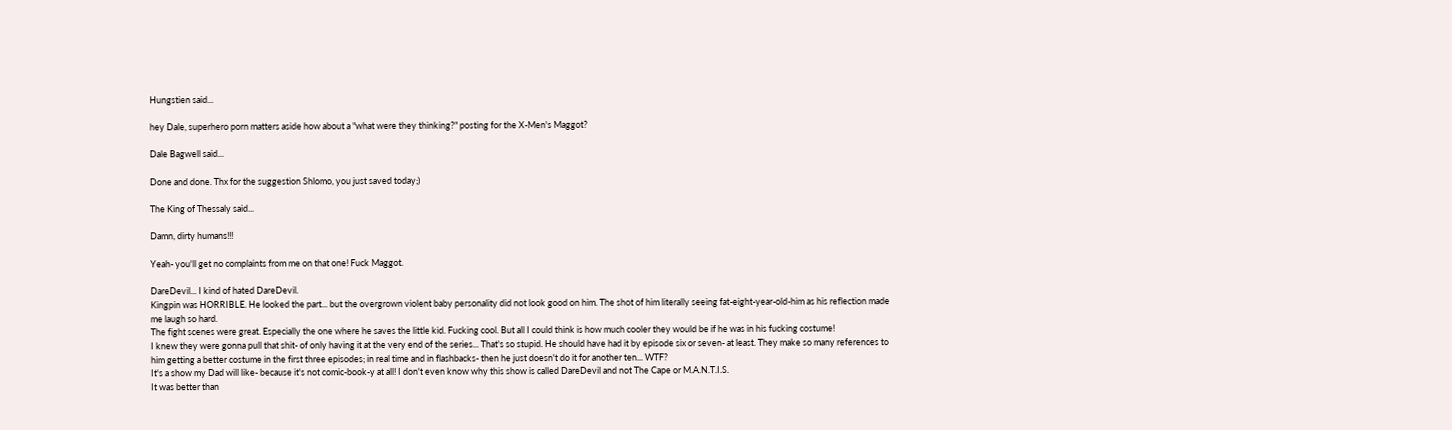Hungstien said...

hey Dale, superhero porn matters aside how about a "what were they thinking?" posting for the X-Men's Maggot?

Dale Bagwell said...

Done and done. Thx for the suggestion Shlomo, you just saved today;)

The King of Thessaly said...

Damn, dirty humans!!!

Yeah- you'll get no complaints from me on that one! Fuck Maggot.

DareDevil... I kind of hated DareDevil.
Kingpin was HORRIBLE. He looked the part... but the overgrown violent baby personality did not look good on him. The shot of him literally seeing fat-eight-year-old-him as his reflection made me laugh so hard.
The fight scenes were great. Especially the one where he saves the little kid. Fucking cool. But all I could think is how much cooler they would be if he was in his fucking costume!
I knew they were gonna pull that shit- of only having it at the very end of the series... That's so stupid. He should have had it by episode six or seven- at least. They make so many references to him getting a better costume in the first three episodes; in real time and in flashbacks- then he just doesn't do it for another ten... WTF?
It's a show my Dad will like- because it's not comic-book-y at all! I don't even know why this show is called DareDevil and not The Cape or M.A.N.T.I.S.
It was better than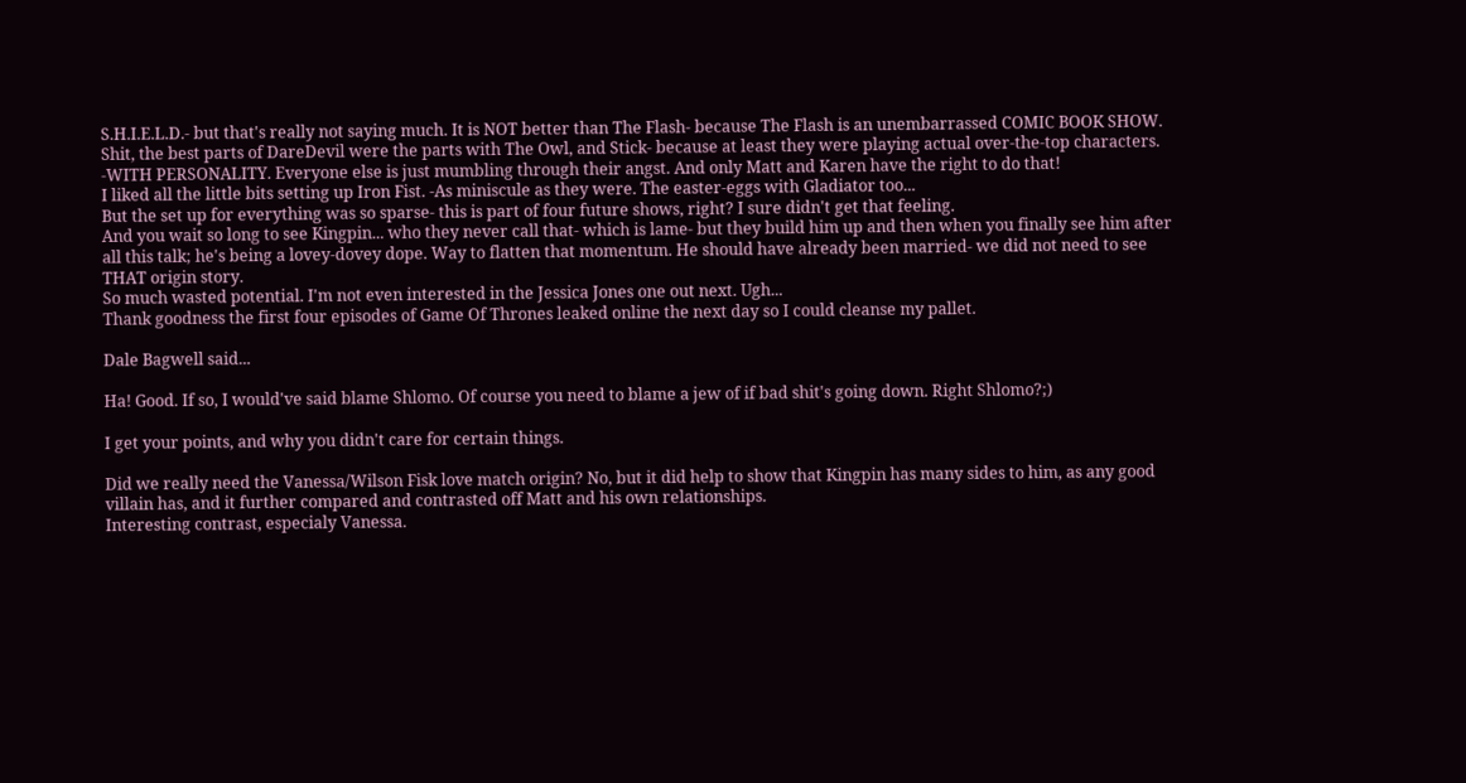S.H.I.E.L.D.- but that's really not saying much. It is NOT better than The Flash- because The Flash is an unembarrassed COMIC BOOK SHOW.
Shit, the best parts of DareDevil were the parts with The Owl, and Stick- because at least they were playing actual over-the-top characters. -WITH PERSONALITY. Everyone else is just mumbling through their angst. And only Matt and Karen have the right to do that!
I liked all the little bits setting up Iron Fist. -As miniscule as they were. The easter-eggs with Gladiator too...
But the set up for everything was so sparse- this is part of four future shows, right? I sure didn't get that feeling.
And you wait so long to see Kingpin... who they never call that- which is lame- but they build him up and then when you finally see him after all this talk; he's being a lovey-dovey dope. Way to flatten that momentum. He should have already been married- we did not need to see THAT origin story.
So much wasted potential. I'm not even interested in the Jessica Jones one out next. Ugh...
Thank goodness the first four episodes of Game Of Thrones leaked online the next day so I could cleanse my pallet.

Dale Bagwell said...

Ha! Good. If so, I would've said blame Shlomo. Of course you need to blame a jew of if bad shit's going down. Right Shlomo?;)

I get your points, and why you didn't care for certain things.

Did we really need the Vanessa/Wilson Fisk love match origin? No, but it did help to show that Kingpin has many sides to him, as any good villain has, and it further compared and contrasted off Matt and his own relationships.
Interesting contrast, especialy Vanessa.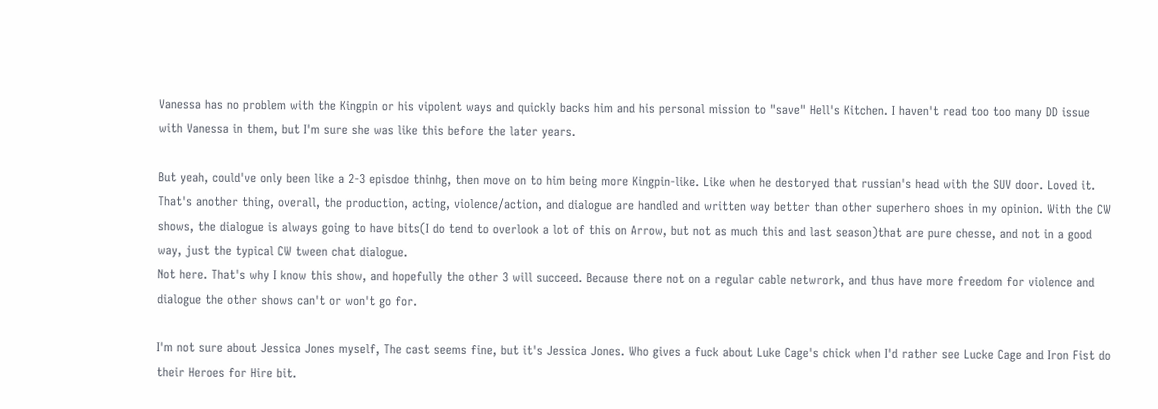Vanessa has no problem with the Kingpin or his vipolent ways and quickly backs him and his personal mission to "save" Hell's Kitchen. I haven't read too too many DD issue with Vanessa in them, but I'm sure she was like this before the later years.

But yeah, could've only been like a 2-3 episdoe thinhg, then move on to him being more Kingpin-like. Like when he destoryed that russian's head with the SUV door. Loved it.
That's another thing, overall, the production, acting, violence/action, and dialogue are handled and written way better than other superhero shoes in my opinion. With the CW shows, the dialogue is always going to have bits(I do tend to overlook a lot of this on Arrow, but not as much this and last season)that are pure chesse, and not in a good way, just the typical CW tween chat dialogue.
Not here. That's why I know this show, and hopefully the other 3 will succeed. Because there not on a regular cable netwrork, and thus have more freedom for violence and dialogue the other shows can't or won't go for.

I'm not sure about Jessica Jones myself, The cast seems fine, but it's Jessica Jones. Who gives a fuck about Luke Cage's chick when I'd rather see Lucke Cage and Iron Fist do their Heroes for Hire bit.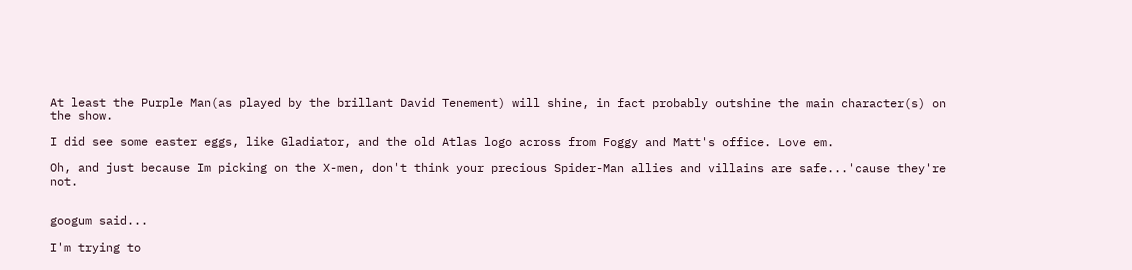At least the Purple Man(as played by the brillant David Tenement) will shine, in fact probably outshine the main character(s) on the show.

I did see some easter eggs, like Gladiator, and the old Atlas logo across from Foggy and Matt's office. Love em.

Oh, and just because Im picking on the X-men, don't think your precious Spider-Man allies and villains are safe...'cause they're not.


googum said...

I'm trying to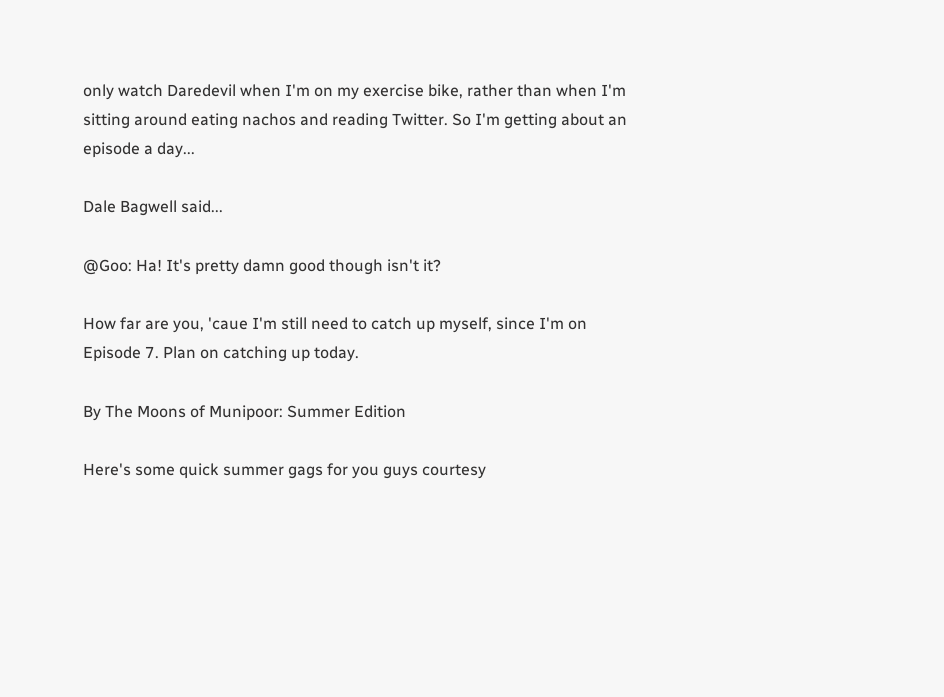only watch Daredevil when I'm on my exercise bike, rather than when I'm sitting around eating nachos and reading Twitter. So I'm getting about an episode a day...

Dale Bagwell said...

@Goo: Ha! It's pretty damn good though isn't it?

How far are you, 'caue I'm still need to catch up myself, since I'm on Episode 7. Plan on catching up today.

By The Moons of Munipoor: Summer Edition

Here's some quick summer gags for you guys courtesy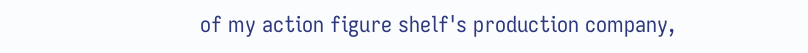of my action figure shelf's production company,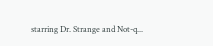starring Dr. Strange and Not-q...